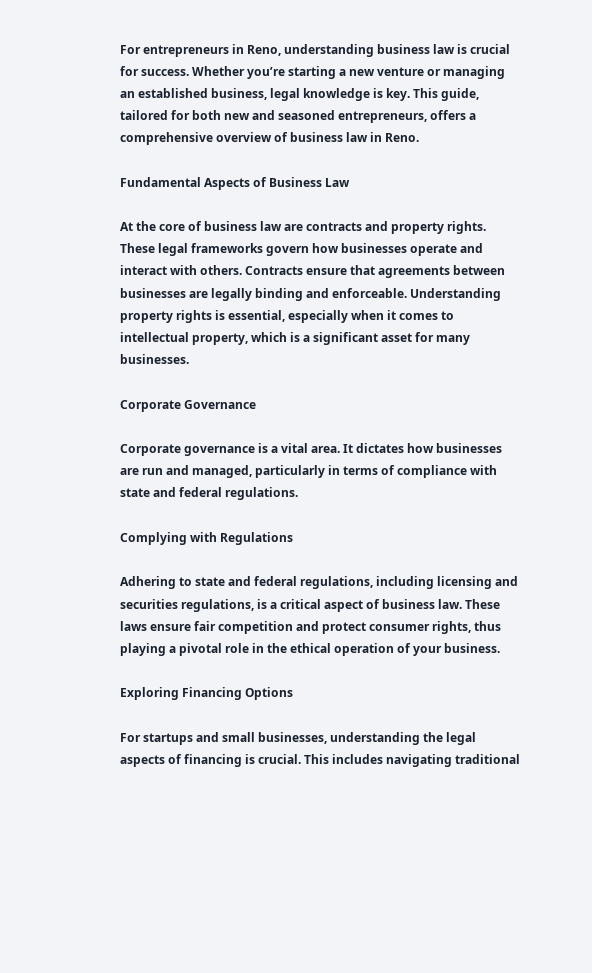For entrepreneurs in Reno, understanding business law is crucial for success. Whether you’re starting a new venture or managing an established business, legal knowledge is key. This guide, tailored for both new and seasoned entrepreneurs, offers a comprehensive overview of business law in Reno.

Fundamental Aspects of Business Law

At the core of business law are contracts and property rights. These legal frameworks govern how businesses operate and interact with others. Contracts ensure that agreements between businesses are legally binding and enforceable. Understanding property rights is essential, especially when it comes to intellectual property, which is a significant asset for many businesses.

Corporate Governance

Corporate governance is a vital area. It dictates how businesses are run and managed, particularly in terms of compliance with state and federal regulations.

Complying with Regulations

Adhering to state and federal regulations, including licensing and securities regulations, is a critical aspect of business law. These laws ensure fair competition and protect consumer rights, thus playing a pivotal role in the ethical operation of your business.

Exploring Financing Options

For startups and small businesses, understanding the legal aspects of financing is crucial. This includes navigating traditional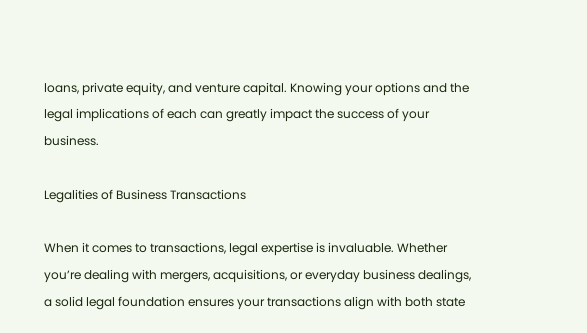loans, private equity, and venture capital. Knowing your options and the legal implications of each can greatly impact the success of your business.

Legalities of Business Transactions

When it comes to transactions, legal expertise is invaluable. Whether you’re dealing with mergers, acquisitions, or everyday business dealings, a solid legal foundation ensures your transactions align with both state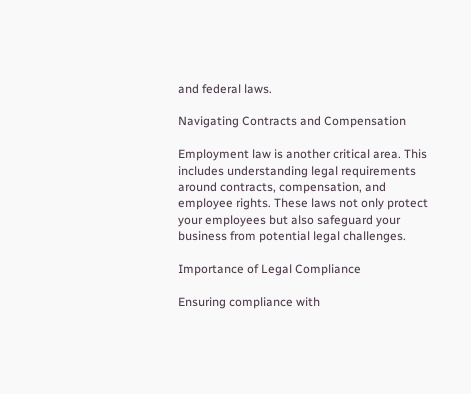and federal laws.

Navigating Contracts and Compensation

Employment law is another critical area. This includes understanding legal requirements around contracts, compensation, and employee rights. These laws not only protect your employees but also safeguard your business from potential legal challenges.

Importance of Legal Compliance

Ensuring compliance with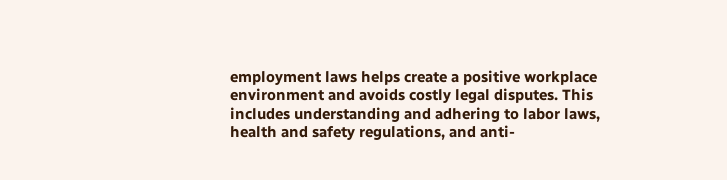employment laws helps create a positive workplace environment and avoids costly legal disputes. This includes understanding and adhering to labor laws, health and safety regulations, and anti-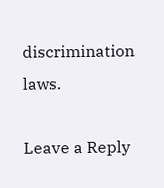discrimination laws.

Leave a Reply